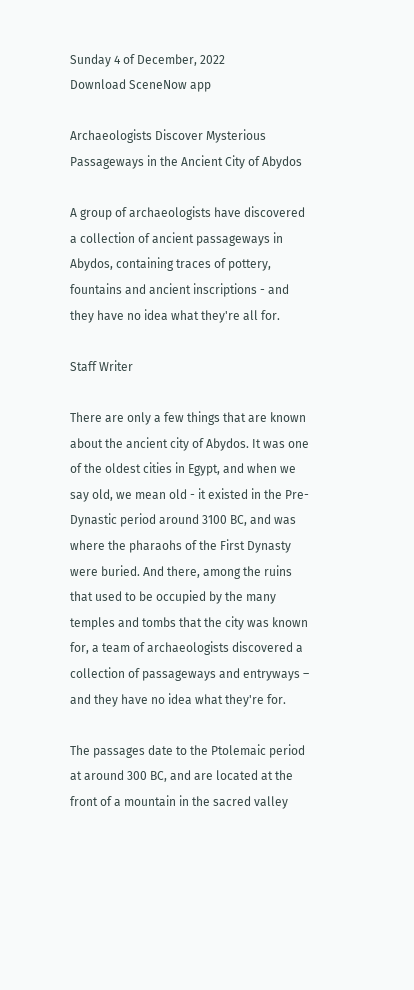Sunday 4 of December, 2022
Download SceneNow app

Archaeologists Discover Mysterious Passageways in the Ancient City of Abydos

A group of archaeologists have discovered a collection of ancient passageways in Abydos, containing traces of pottery, fountains and ancient inscriptions - and they have no idea what they're all for.

Staff Writer

There are only a few things that are known about the ancient city of Abydos. It was one of the oldest cities in Egypt, and when we say old, we mean old - it existed in the Pre-Dynastic period around 3100 BC, and was where the pharaohs of the First Dynasty were buried. And there, among the ruins that used to be occupied by the many temples and tombs that the city was known for, a team of archaeologists discovered a collection of passageways and entryways – and they have no idea what they're for.

The passages date to the Ptolemaic period at around 300 BC, and are located at the front of a mountain in the sacred valley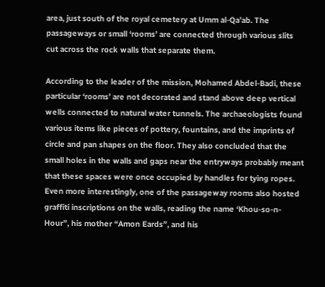area, just south of the royal cemetery at Umm al-Qa’ab. The passageways or small ‘rooms’ are connected through various slits cut across the rock walls that separate them.

According to the leader of the mission, Mohamed Abdel-Badi, these particular ‘rooms’ are not decorated and stand above deep vertical wells connected to natural water tunnels. The archaeologists found various items like pieces of pottery, fountains, and the imprints of circle and pan shapes on the floor. They also concluded that the small holes in the walls and gaps near the entryways probably meant that these spaces were once occupied by handles for tying ropes. Even more interestingly, one of the passageway rooms also hosted graffiti inscriptions on the walls, reading the name ‘Khou-so-n-Hour”, his mother “Amon Eards”, and his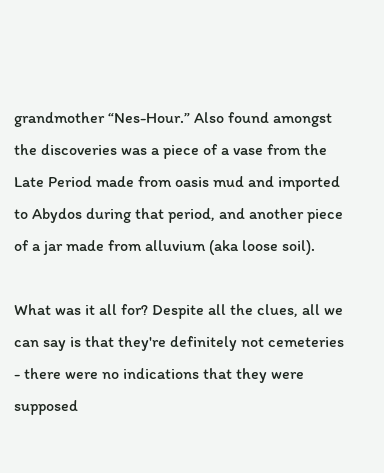grandmother “Nes-Hour.” Also found amongst the discoveries was a piece of a vase from the Late Period made from oasis mud and imported to Abydos during that period, and another piece of a jar made from alluvium (aka loose soil).

What was it all for? Despite all the clues, all we can say is that they're definitely not cemeteries - there were no indications that they were supposed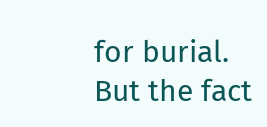for burial. But the fact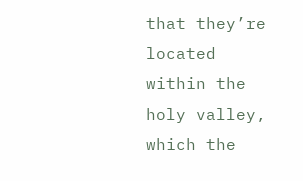that they’re located within the holy valley, which the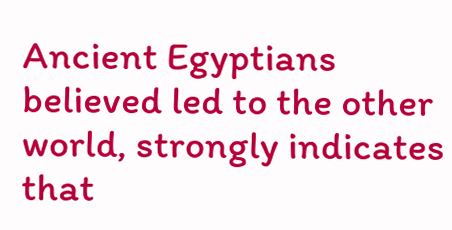Ancient Egyptians believed led to the other world, strongly indicates that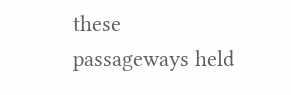these passageways held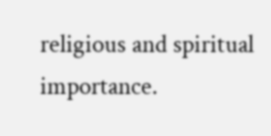religious and spiritual importance.